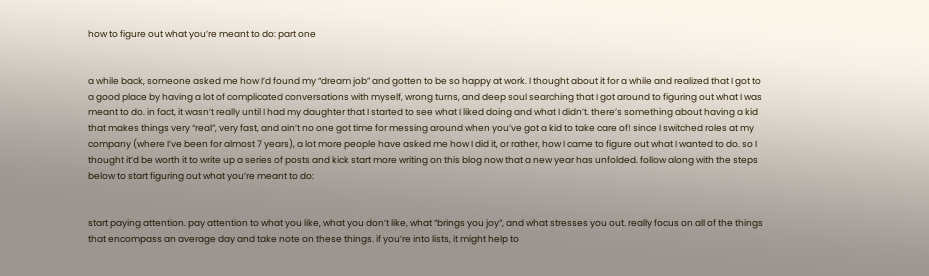how to figure out what you’re meant to do: part one


a while back, someone asked me how I’d found my “dream job” and gotten to be so happy at work. I thought about it for a while and realized that I got to a good place by having a lot of complicated conversations with myself, wrong turns, and deep soul searching that I got around to figuring out what I was meant to do. in fact, it wasn’t really until I had my daughter that I started to see what I liked doing and what I didn’t. there’s something about having a kid that makes things very “real”, very fast, and ain’t no one got time for messing around when you’ve got a kid to take care of! since I switched roles at my company (where I’ve been for almost 7 years), a lot more people have asked me how I did it, or rather, how I came to figure out what I wanted to do. so I thought it’d be worth it to write up a series of posts and kick start more writing on this blog now that a new year has unfolded. follow along with the steps below to start figuring out what you’re meant to do:


start paying attention. pay attention to what you like, what you don’t like, what “brings you joy”, and what stresses you out. really focus on all of the things that encompass an average day and take note on these things. if you’re into lists, it might help to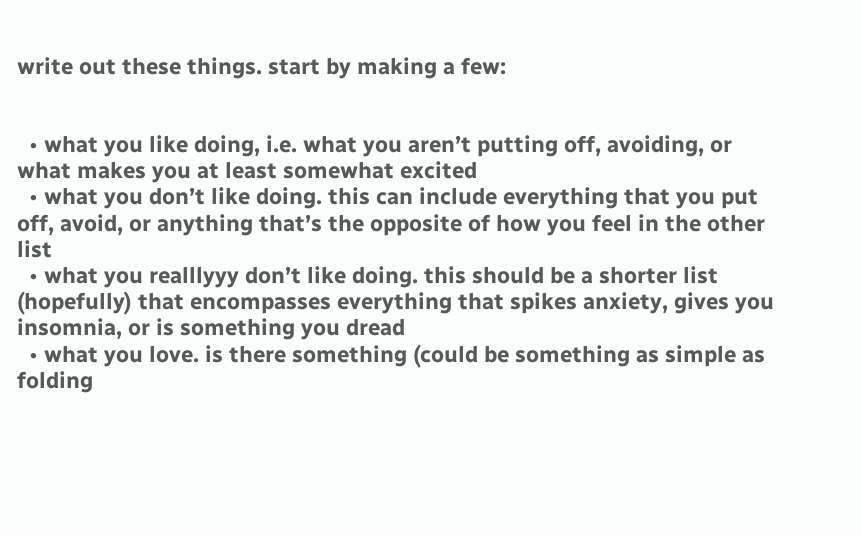write out these things. start by making a few:


  • what you like doing, i.e. what you aren’t putting off, avoiding, or what makes you at least somewhat excited
  • what you don’t like doing. this can include everything that you put off, avoid, or anything that’s the opposite of how you feel in the other list
  • what you realllyyy don’t like doing. this should be a shorter list (hopefully) that encompasses everything that spikes anxiety, gives you insomnia, or is something you dread
  • what you love. is there something (could be something as simple as folding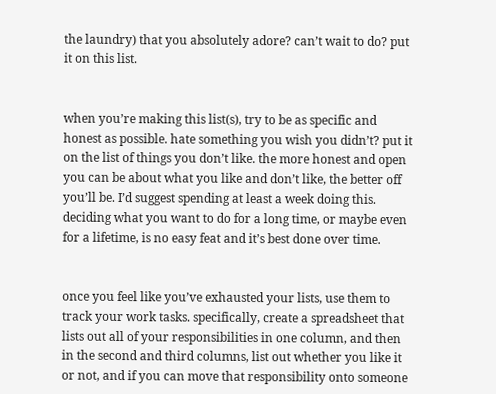the laundry) that you absolutely adore? can’t wait to do? put it on this list.


when you’re making this list(s), try to be as specific and honest as possible. hate something you wish you didn’t? put it on the list of things you don’t like. the more honest and open you can be about what you like and don’t like, the better off you’ll be. I’d suggest spending at least a week doing this. deciding what you want to do for a long time, or maybe even for a lifetime, is no easy feat and it’s best done over time.


once you feel like you’ve exhausted your lists, use them to track your work tasks. specifically, create a spreadsheet that lists out all of your responsibilities in one column, and then in the second and third columns, list out whether you like it or not, and if you can move that responsibility onto someone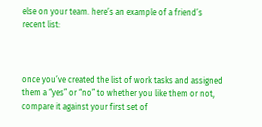else on your team. here’s an example of a friend’s recent list:



once you’ve created the list of work tasks and assigned them a “yes” or “no” to whether you like them or not, compare it against your first set of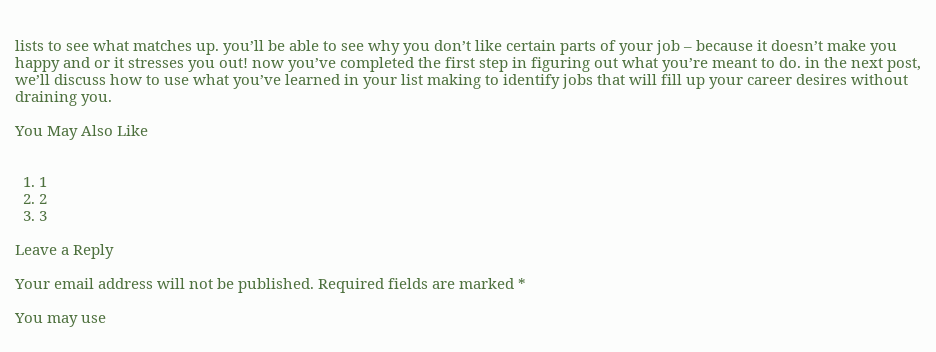lists to see what matches up. you’ll be able to see why you don’t like certain parts of your job – because it doesn’t make you happy and or it stresses you out! now you’ve completed the first step in figuring out what you’re meant to do. in the next post, we’ll discuss how to use what you’ve learned in your list making to identify jobs that will fill up your career desires without draining you.

You May Also Like


  1. 1
  2. 2
  3. 3

Leave a Reply

Your email address will not be published. Required fields are marked *

You may use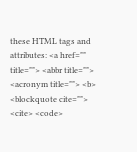these HTML tags and attributes: <a href="" title=""> <abbr title=""> <acronym title=""> <b> <blockquote cite=""> <cite> <code>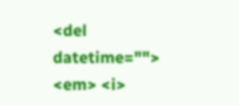<del datetime=""> <em> <i>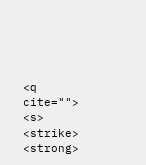<q cite=""> <s> <strike> <strong>